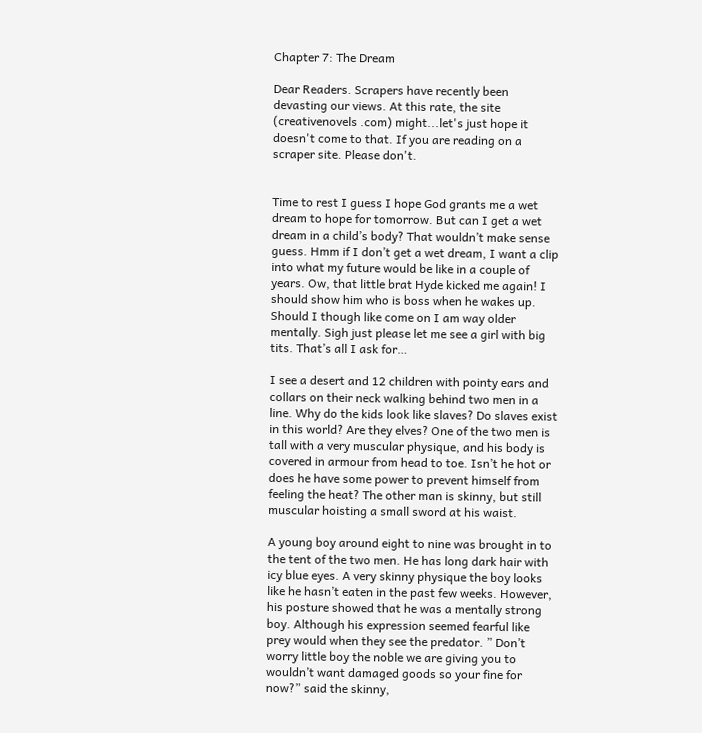Chapter 7: The Dream

Dear Readers. Scrapers have recently been devasting our views. At this rate, the site (creativenovels .com) might...let's just hope it doesn't come to that. If you are reading on a scraper site. Please don't.


Time to rest I guess I hope God grants me a wet dream to hope for tomorrow. But can I get a wet dream in a child’s body? That wouldn’t make sense guess. Hmm if I don’t get a wet dream, I want a clip into what my future would be like in a couple of years. Ow, that little brat Hyde kicked me again! I should show him who is boss when he wakes up. Should I though like come on I am way older mentally. Sigh just please let me see a girl with big tits. That’s all I ask for…

I see a desert and 12 children with pointy ears and collars on their neck walking behind two men in a line. Why do the kids look like slaves? Do slaves exist in this world? Are they elves? One of the two men is tall with a very muscular physique, and his body is covered in armour from head to toe. Isn’t he hot or does he have some power to prevent himself from feeling the heat? The other man is skinny, but still muscular hoisting a small sword at his waist.

A young boy around eight to nine was brought in to the tent of the two men. He has long dark hair with icy blue eyes. A very skinny physique the boy looks like he hasn’t eaten in the past few weeks. However, his posture showed that he was a mentally strong boy. Although his expression seemed fearful like prey would when they see the predator. ” Don’t worry little boy the noble we are giving you to wouldn’t want damaged goods so your fine for now?” said the skinny,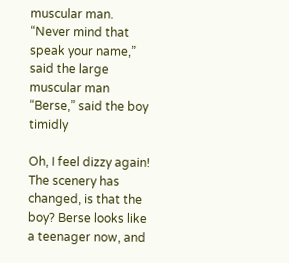muscular man.
“Never mind that speak your name,” said the large muscular man
“Berse,” said the boy timidly

Oh, I feel dizzy again! The scenery has changed, is that the boy? Berse looks like a teenager now, and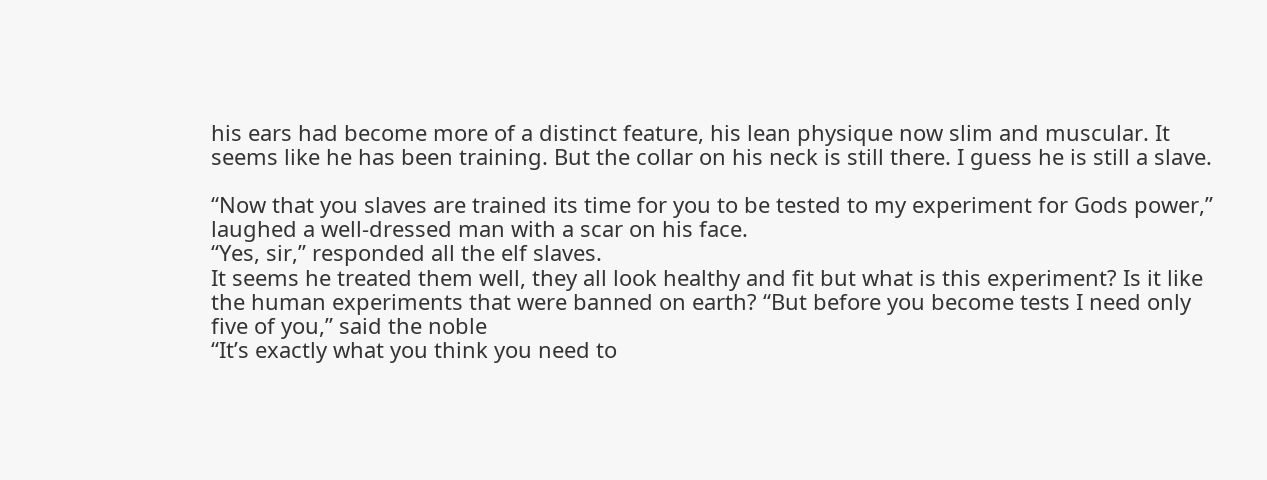his ears had become more of a distinct feature, his lean physique now slim and muscular. It seems like he has been training. But the collar on his neck is still there. I guess he is still a slave.

“Now that you slaves are trained its time for you to be tested to my experiment for Gods power,” laughed a well-dressed man with a scar on his face.
“Yes, sir,” responded all the elf slaves.
It seems he treated them well, they all look healthy and fit but what is this experiment? Is it like the human experiments that were banned on earth? “But before you become tests I need only five of you,” said the noble
“It’s exactly what you think you need to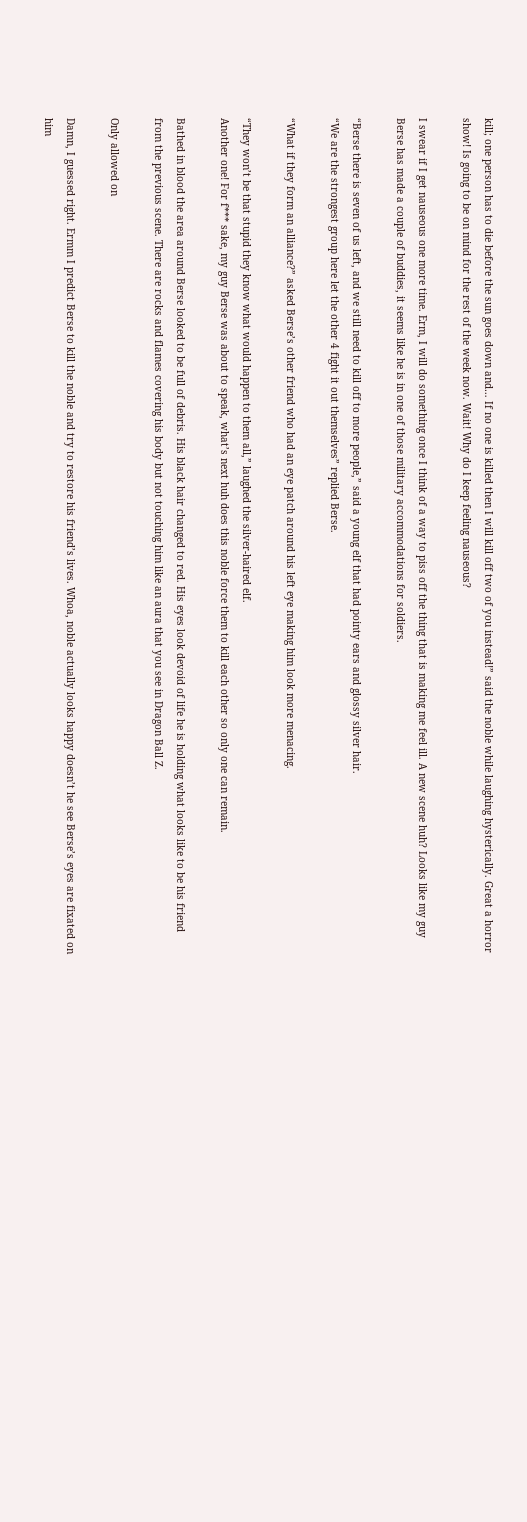kill; one person has to die before the sun goes down and… If no one is killed then I will kill off two of you instead!” said the noble while laughing hysterically. Great a horror show! Is going to be on mind for the rest of the week now. Wait! Why do I keep feeling nauseous?

I swear if I get nauseous one more time. Erm, I will do something once I think of a way to piss off the thing that is making me feel ill. A new scene huh? Looks like my guy Berse has made a couple of buddies, it seems like he is in one of those military accommodations for soldiers.

“Berse there is seven of us left, and we still need to kill off to more people,” said a young elf that had pointy ears and glossy silver hair.
“We are the strongest group here let the other 4 fight it out themselves” replied Berse.

“What if they form an alliance?” asked Berse’s other friend who had an eye patch around his left eye making him look more menacing.

“They won’t be that stupid they know what would happen to them all,” laughed the silver-haired elf.
Another one! For f*** sake, my guy Berse was about to speak, what’s next huh does this noble force them to kill each other so only one can remain.

Bathed in blood the area around Berse looked to be full of debris. His black hair changed to red. His eyes look devoid of life he is holding what looks like to be his friend from the previous scene. There are rocks and flames covering his body but not touching him like an aura that you see in Dragon Ball Z.

Only allowed on

Damn, I guessed right. Ermm I predict Berse to kill the noble and try to restore his friend’s lives. Whoa, noble actually looks happy doesn’t he see Berse’s eyes are fixated on him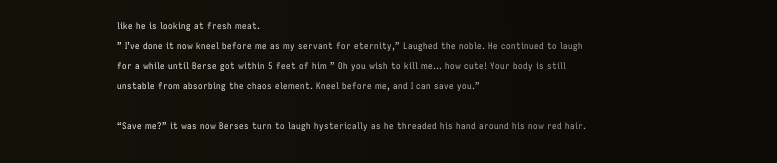like he is looking at fresh meat.
” I’ve done it now kneel before me as my servant for eternity,” Laughed the noble. He continued to laugh for a while until Berse got within 5 feet of him ” Oh you wish to kill me… how cute! Your body is still unstable from absorbing the chaos element. Kneel before me, and I can save you.”

“Save me?” it was now Berses turn to laugh hysterically as he threaded his hand around his now red hair.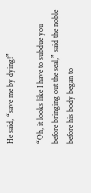He said, “save me by dying!”

“Oh, it looks like I have to subdue you before bringing out the seal,” said the noble before his body began to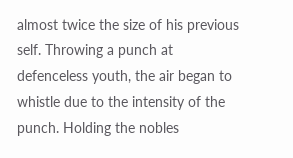almost twice the size of his previous self. Throwing a punch at defenceless youth, the air began to whistle due to the intensity of the punch. Holding the nobles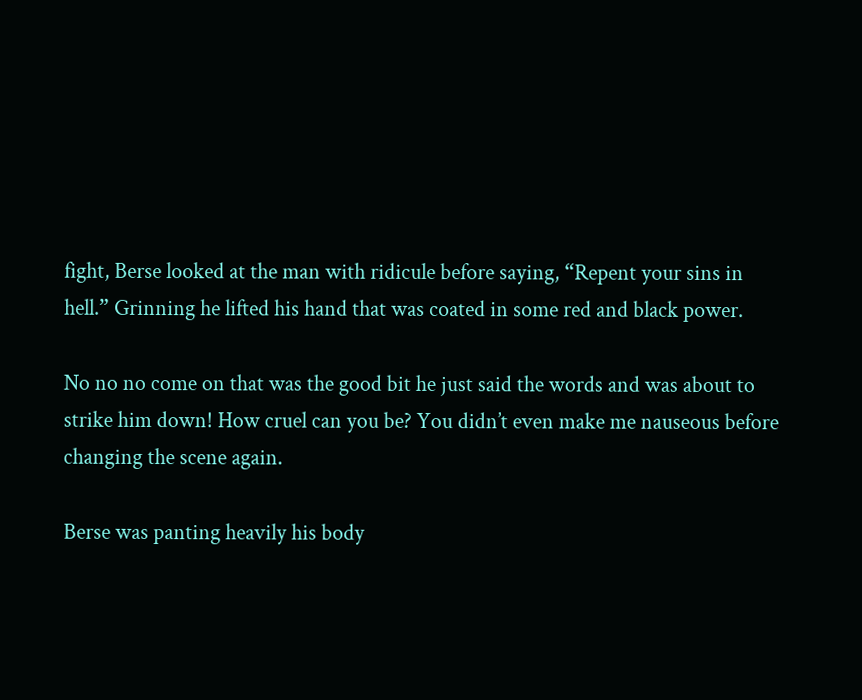fight, Berse looked at the man with ridicule before saying, “Repent your sins in hell.” Grinning he lifted his hand that was coated in some red and black power.

No no no come on that was the good bit he just said the words and was about to strike him down! How cruel can you be? You didn’t even make me nauseous before changing the scene again.

Berse was panting heavily his body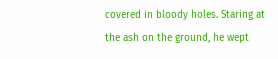covered in bloody holes. Staring at the ash on the ground, he wept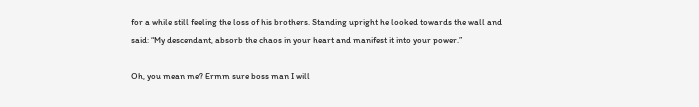for a while still feeling the loss of his brothers. Standing upright he looked towards the wall and said: “My descendant, absorb the chaos in your heart and manifest it into your power.”

Oh, you mean me? Ermm sure boss man I will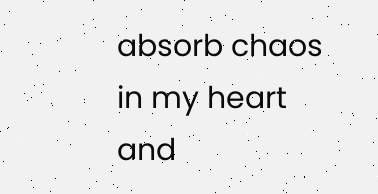absorb chaos in my heart and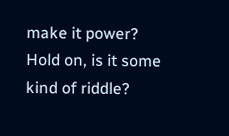make it power?
Hold on, is it some kind of riddle?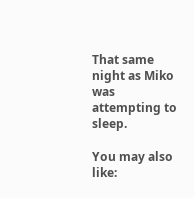That same night as Miko was attempting to sleep.

You may also like: